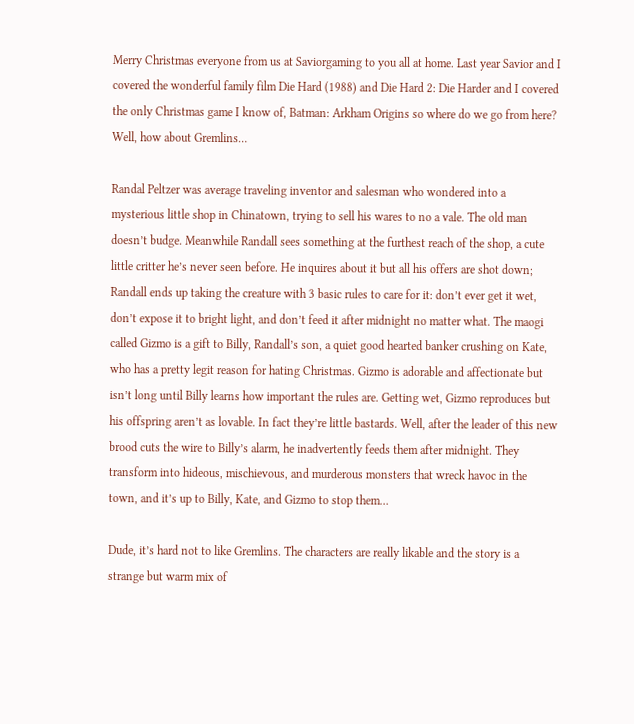Merry Christmas everyone from us at Saviorgaming to you all at home. Last year Savior and I covered the wonderful family film Die Hard (1988) and Die Hard 2: Die Harder and I covered the only Christmas game I know of, Batman: Arkham Origins so where do we go from here? Well, how about Gremlins…

Randal Peltzer was average traveling inventor and salesman who wondered into a mysterious little shop in Chinatown, trying to sell his wares to no a vale. The old man doesn’t budge. Meanwhile Randall sees something at the furthest reach of the shop, a cute little critter he’s never seen before. He inquires about it but all his offers are shot down; Randall ends up taking the creature with 3 basic rules to care for it: don’t ever get it wet, don’t expose it to bright light, and don’t feed it after midnight no matter what. The maogi called Gizmo is a gift to Billy, Randall’s son, a quiet good hearted banker crushing on Kate, who has a pretty legit reason for hating Christmas. Gizmo is adorable and affectionate but isn’t long until Billy learns how important the rules are. Getting wet, Gizmo reproduces but his offspring aren’t as lovable. In fact they’re little bastards. Well, after the leader of this new brood cuts the wire to Billy’s alarm, he inadvertently feeds them after midnight. They transform into hideous, mischievous, and murderous monsters that wreck havoc in the town, and it’s up to Billy, Kate, and Gizmo to stop them…

Dude, it’s hard not to like Gremlins. The characters are really likable and the story is a strange but warm mix of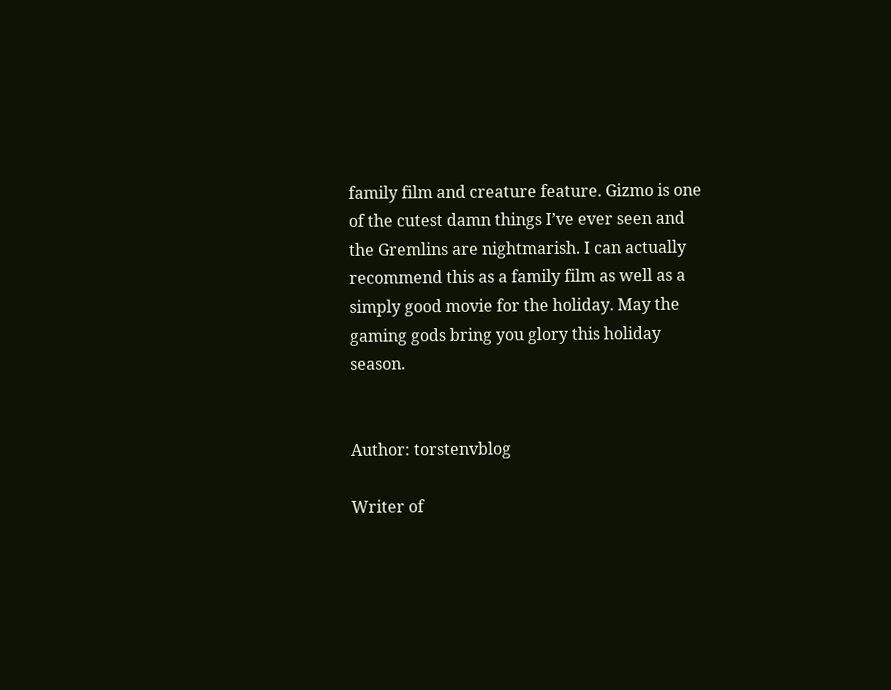family film and creature feature. Gizmo is one of the cutest damn things I’ve ever seen and the Gremlins are nightmarish. I can actually recommend this as a family film as well as a simply good movie for the holiday. May the gaming gods bring you glory this holiday season.


Author: torstenvblog

Writer of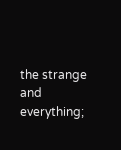the strange and everything;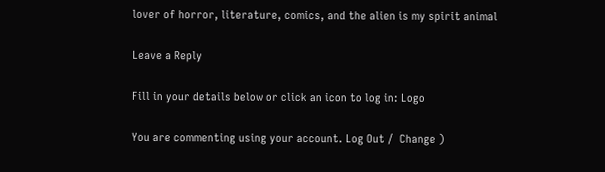lover of horror, literature, comics, and the alien is my spirit animal

Leave a Reply

Fill in your details below or click an icon to log in: Logo

You are commenting using your account. Log Out /  Change )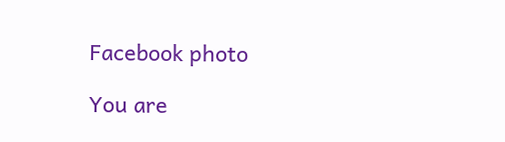Facebook photo

You are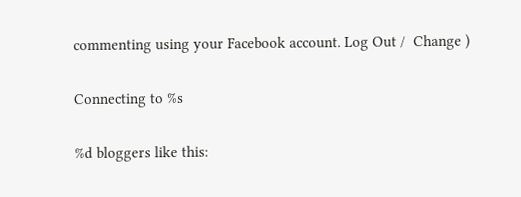commenting using your Facebook account. Log Out /  Change )

Connecting to %s

%d bloggers like this: